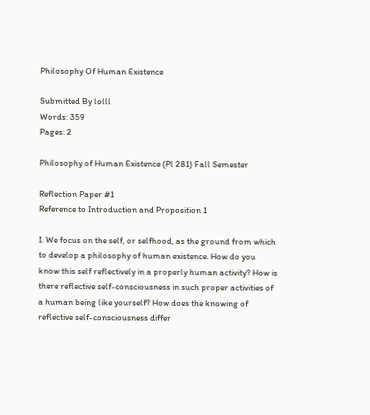Philosophy Of Human Existence

Submitted By lolll
Words: 359
Pages: 2

Philosophy of Human Existence (Pl 281) Fall Semester

Reflection Paper #1
Reference to Introduction and Proposition 1

I. We focus on the self, or selfhood, as the ground from which to develop a philosophy of human existence. How do you know this self reflectively in a properly human activity? How is there reflective self-consciousness in such proper activities of a human being like yourself? How does the knowing of reflective self-consciousness differ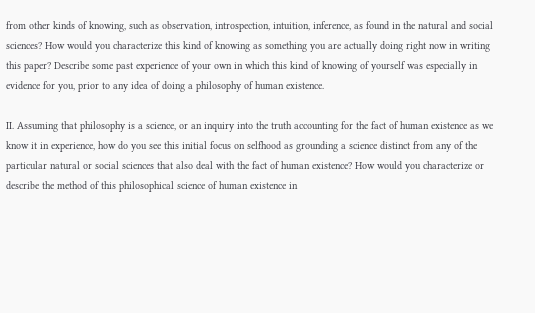from other kinds of knowing, such as observation, introspection, intuition, inference, as found in the natural and social sciences? How would you characterize this kind of knowing as something you are actually doing right now in writing this paper? Describe some past experience of your own in which this kind of knowing of yourself was especially in evidence for you, prior to any idea of doing a philosophy of human existence.

II. Assuming that philosophy is a science, or an inquiry into the truth accounting for the fact of human existence as we know it in experience, how do you see this initial focus on selfhood as grounding a science distinct from any of the particular natural or social sciences that also deal with the fact of human existence? How would you characterize or describe the method of this philosophical science of human existence in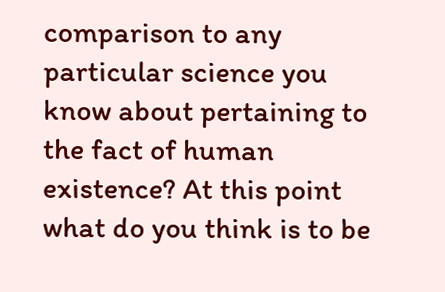comparison to any particular science you know about pertaining to the fact of human existence? At this point what do you think is to be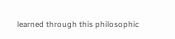learned through this philosophic